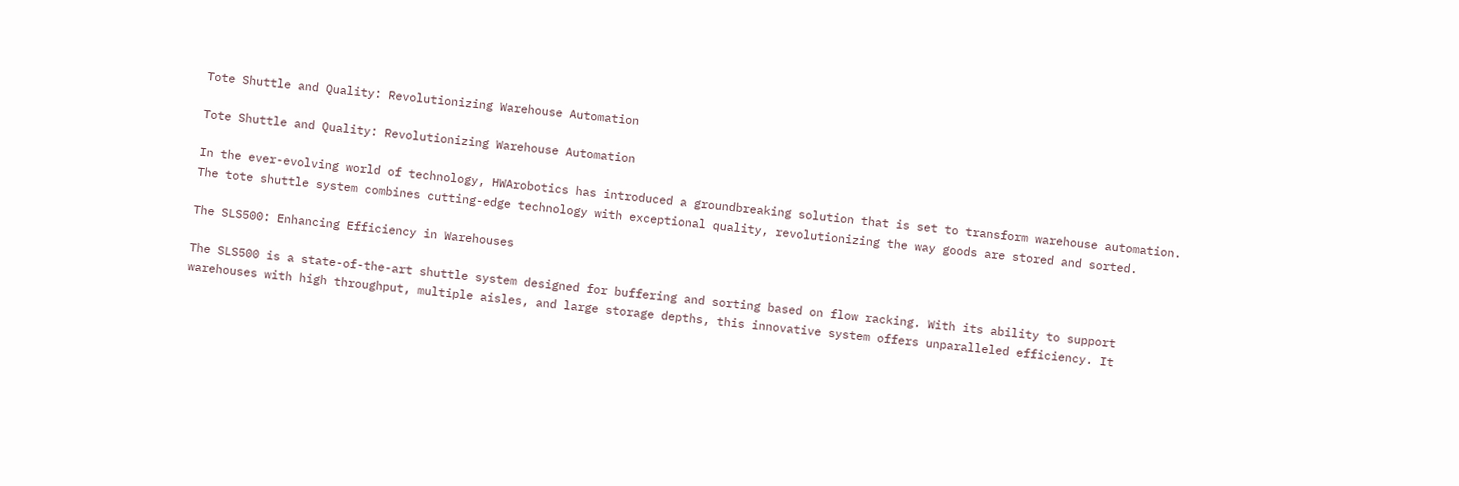Tote Shuttle and Quality: Revolutionizing Warehouse Automation

Tote Shuttle and Quality: Revolutionizing Warehouse Automation

In the ever-evolving world of technology, HWArobotics has introduced a groundbreaking solution that is set to transform warehouse automation. The tote shuttle system combines cutting-edge technology with exceptional quality, revolutionizing the way goods are stored and sorted.

The SLS500: Enhancing Efficiency in Warehouses

The SLS500 is a state-of-the-art shuttle system designed for buffering and sorting based on flow racking. With its ability to support warehouses with high throughput, multiple aisles, and large storage depths, this innovative system offers unparalleled efficiency. It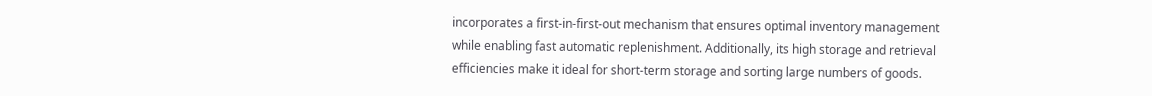incorporates a first-in-first-out mechanism that ensures optimal inventory management while enabling fast automatic replenishment. Additionally, its high storage and retrieval efficiencies make it ideal for short-term storage and sorting large numbers of goods.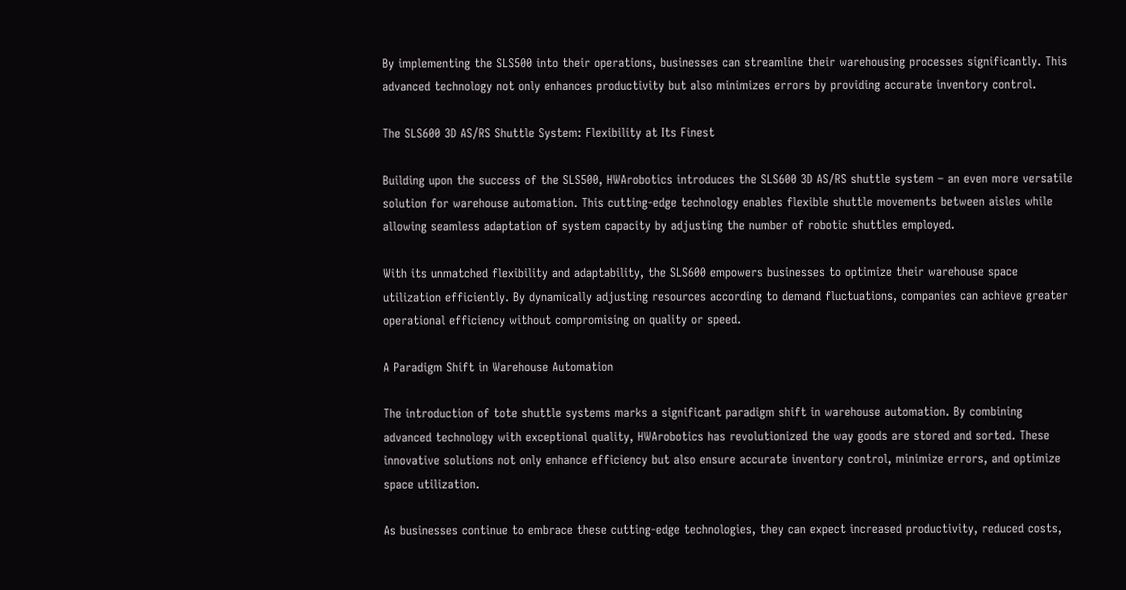By implementing the SLS500 into their operations, businesses can streamline their warehousing processes significantly. This advanced technology not only enhances productivity but also minimizes errors by providing accurate inventory control.

The SLS600 3D AS/RS Shuttle System: Flexibility at Its Finest

Building upon the success of the SLS500, HWArobotics introduces the SLS600 3D AS/RS shuttle system – an even more versatile solution for warehouse automation. This cutting-edge technology enables flexible shuttle movements between aisles while allowing seamless adaptation of system capacity by adjusting the number of robotic shuttles employed.

With its unmatched flexibility and adaptability, the SLS600 empowers businesses to optimize their warehouse space utilization efficiently. By dynamically adjusting resources according to demand fluctuations, companies can achieve greater operational efficiency without compromising on quality or speed.

A Paradigm Shift in Warehouse Automation

The introduction of tote shuttle systems marks a significant paradigm shift in warehouse automation. By combining advanced technology with exceptional quality, HWArobotics has revolutionized the way goods are stored and sorted. These innovative solutions not only enhance efficiency but also ensure accurate inventory control, minimize errors, and optimize space utilization.

As businesses continue to embrace these cutting-edge technologies, they can expect increased productivity, reduced costs,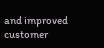and improved customer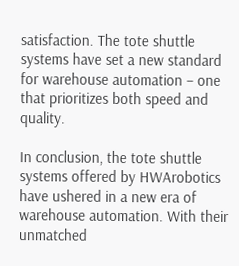satisfaction. The tote shuttle systems have set a new standard for warehouse automation – one that prioritizes both speed and quality.

In conclusion, the tote shuttle systems offered by HWArobotics have ushered in a new era of warehouse automation. With their unmatched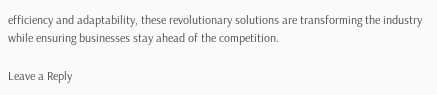efficiency and adaptability, these revolutionary solutions are transforming the industry while ensuring businesses stay ahead of the competition.

Leave a Reply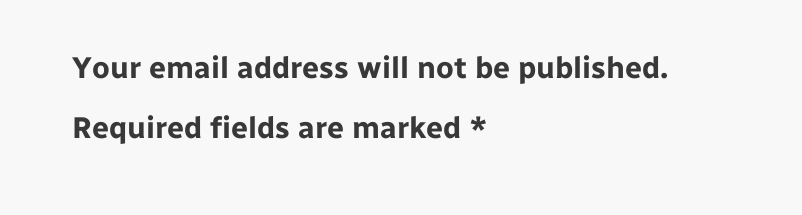Your email address will not be published. Required fields are marked *